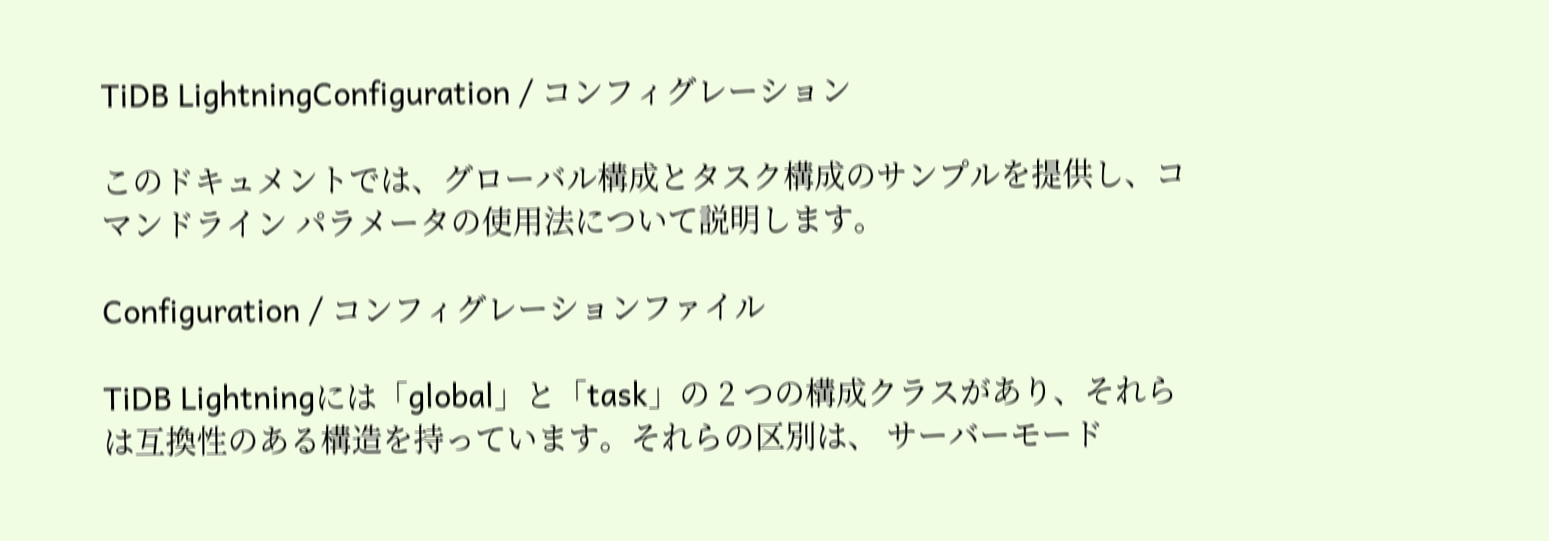TiDB LightningConfiguration / コンフィグレーション

このドキュメントでは、グローバル構成とタスク構成のサンプルを提供し、コマンドライン パラメータの使用法について説明します。

Configuration / コンフィグレーションファイル

TiDB Lightningには「global」と「task」の 2 つの構成クラスがあり、それらは互換性のある構造を持っています。それらの区別は、 サーバーモード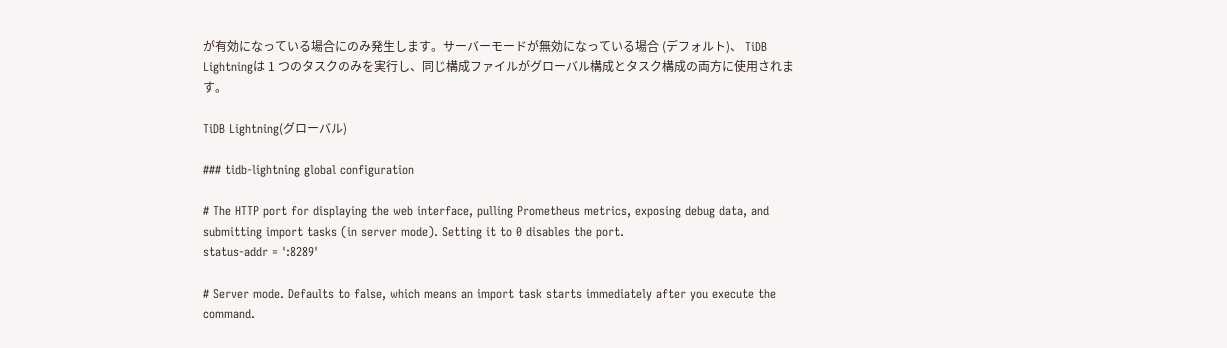が有効になっている場合にのみ発生します。サーバーモードが無効になっている場合 (デフォルト)、 TiDB Lightningは 1 つのタスクのみを実行し、同じ構成ファイルがグローバル構成とタスク構成の両方に使用されます。

TiDB Lightning(グローバル)

### tidb-lightning global configuration

# The HTTP port for displaying the web interface, pulling Prometheus metrics, exposing debug data, and submitting import tasks (in server mode). Setting it to 0 disables the port.
status-addr = ':8289'

# Server mode. Defaults to false, which means an import task starts immediately after you execute the command.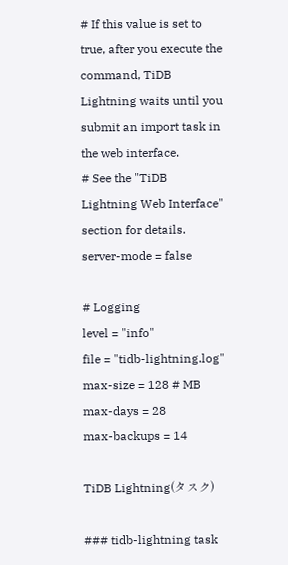# If this value is set to true, after you execute the command, TiDB Lightning waits until you submit an import task in the web interface.
# See the "TiDB Lightning Web Interface" section for details.
server-mode = false

# Logging
level = "info"
file = "tidb-lightning.log"
max-size = 128 # MB
max-days = 28
max-backups = 14

TiDB Lightning(タスク)

### tidb-lightning task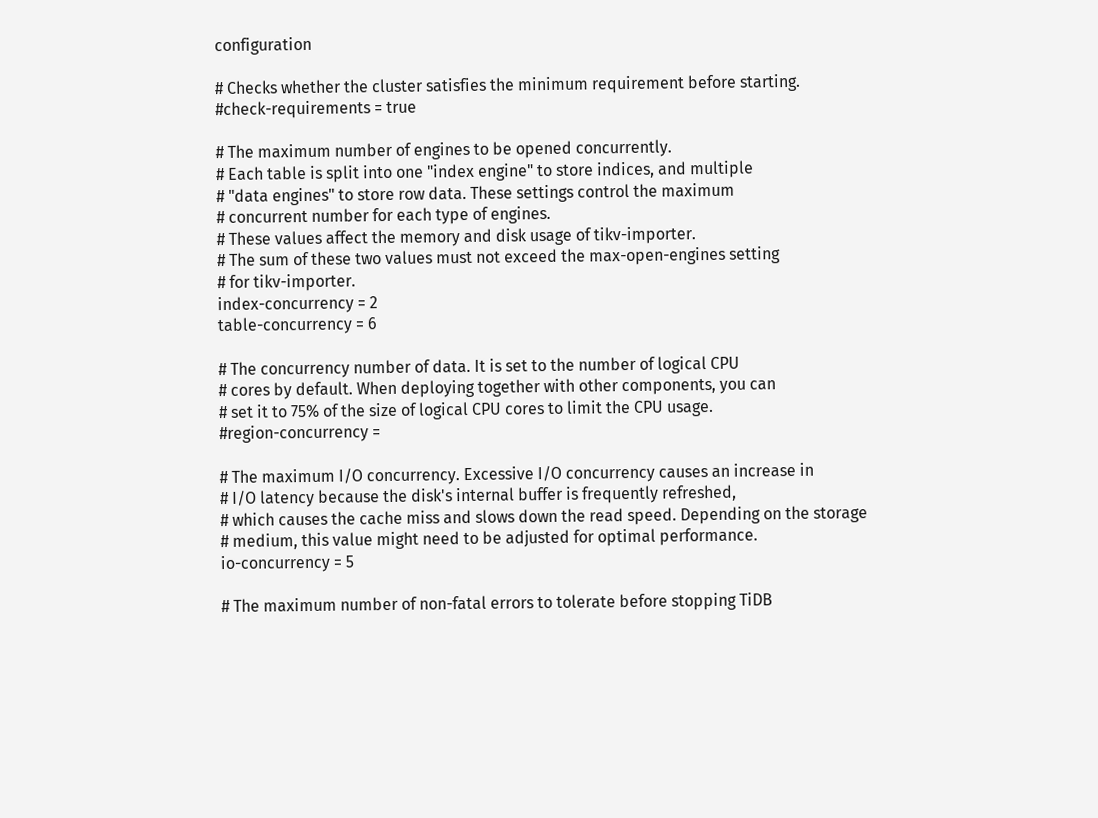configuration

# Checks whether the cluster satisfies the minimum requirement before starting.
#check-requirements = true

# The maximum number of engines to be opened concurrently.
# Each table is split into one "index engine" to store indices, and multiple
# "data engines" to store row data. These settings control the maximum
# concurrent number for each type of engines.
# These values affect the memory and disk usage of tikv-importer.
# The sum of these two values must not exceed the max-open-engines setting
# for tikv-importer.
index-concurrency = 2
table-concurrency = 6

# The concurrency number of data. It is set to the number of logical CPU
# cores by default. When deploying together with other components, you can
# set it to 75% of the size of logical CPU cores to limit the CPU usage.
#region-concurrency =

# The maximum I/O concurrency. Excessive I/O concurrency causes an increase in
# I/O latency because the disk's internal buffer is frequently refreshed,
# which causes the cache miss and slows down the read speed. Depending on the storage
# medium, this value might need to be adjusted for optimal performance.
io-concurrency = 5

# The maximum number of non-fatal errors to tolerate before stopping TiDB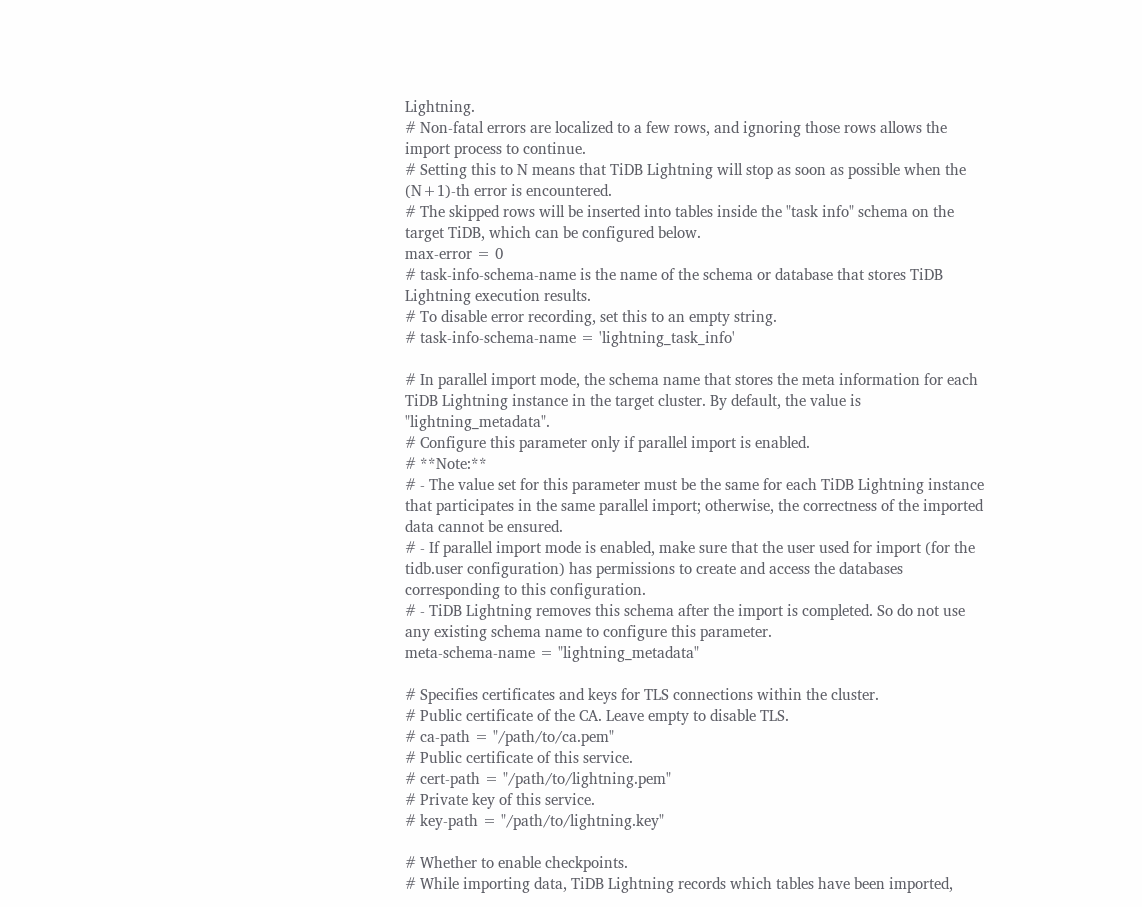Lightning.
# Non-fatal errors are localized to a few rows, and ignoring those rows allows the import process to continue.
# Setting this to N means that TiDB Lightning will stop as soon as possible when the (N+1)-th error is encountered.
# The skipped rows will be inserted into tables inside the "task info" schema on the target TiDB, which can be configured below.
max-error = 0
# task-info-schema-name is the name of the schema or database that stores TiDB Lightning execution results.
# To disable error recording, set this to an empty string.
# task-info-schema-name = 'lightning_task_info'

# In parallel import mode, the schema name that stores the meta information for each TiDB Lightning instance in the target cluster. By default, the value is "lightning_metadata".
# Configure this parameter only if parallel import is enabled.
# **Note:**
# - The value set for this parameter must be the same for each TiDB Lightning instance that participates in the same parallel import; otherwise, the correctness of the imported data cannot be ensured.
# - If parallel import mode is enabled, make sure that the user used for import (for the tidb.user configuration) has permissions to create and access the databases corresponding to this configuration.
# - TiDB Lightning removes this schema after the import is completed. So do not use any existing schema name to configure this parameter.
meta-schema-name = "lightning_metadata"

# Specifies certificates and keys for TLS connections within the cluster.
# Public certificate of the CA. Leave empty to disable TLS.
# ca-path = "/path/to/ca.pem"
# Public certificate of this service.
# cert-path = "/path/to/lightning.pem"
# Private key of this service.
# key-path = "/path/to/lightning.key"

# Whether to enable checkpoints.
# While importing data, TiDB Lightning records which tables have been imported,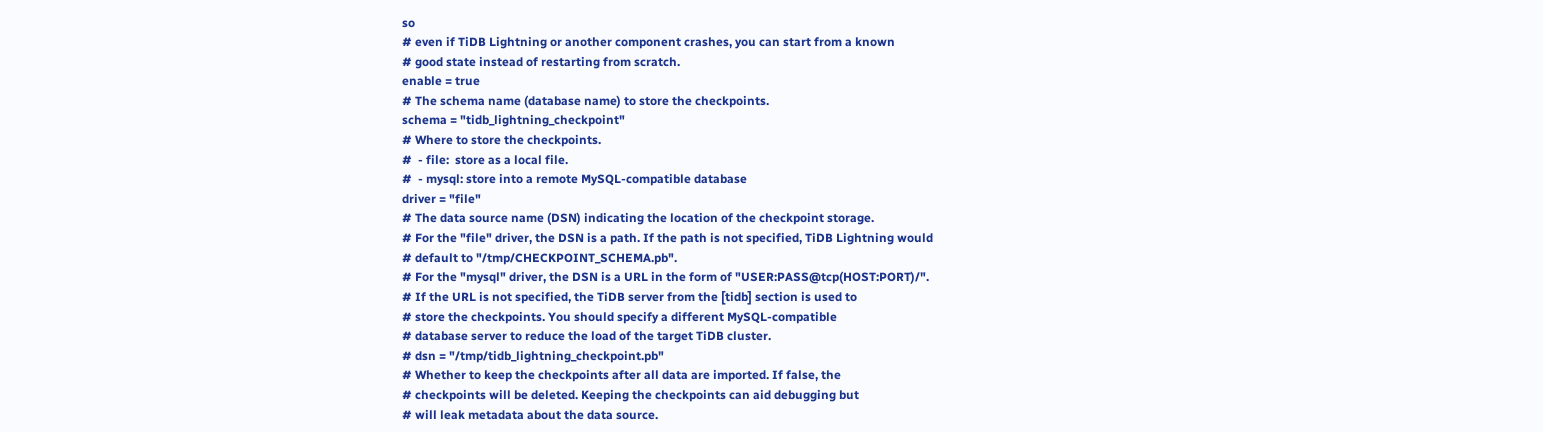so
# even if TiDB Lightning or another component crashes, you can start from a known
# good state instead of restarting from scratch.
enable = true
# The schema name (database name) to store the checkpoints.
schema = "tidb_lightning_checkpoint"
# Where to store the checkpoints.
#  - file:  store as a local file.
#  - mysql: store into a remote MySQL-compatible database
driver = "file"
# The data source name (DSN) indicating the location of the checkpoint storage.
# For the "file" driver, the DSN is a path. If the path is not specified, TiDB Lightning would
# default to "/tmp/CHECKPOINT_SCHEMA.pb".
# For the "mysql" driver, the DSN is a URL in the form of "USER:PASS@tcp(HOST:PORT)/".
# If the URL is not specified, the TiDB server from the [tidb] section is used to
# store the checkpoints. You should specify a different MySQL-compatible
# database server to reduce the load of the target TiDB cluster.
# dsn = "/tmp/tidb_lightning_checkpoint.pb"
# Whether to keep the checkpoints after all data are imported. If false, the
# checkpoints will be deleted. Keeping the checkpoints can aid debugging but
# will leak metadata about the data source.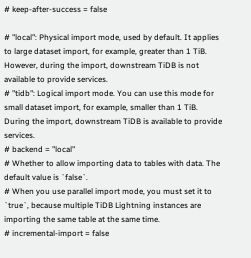# keep-after-success = false

# "local": Physical import mode, used by default. It applies to large dataset import, for example, greater than 1 TiB. However, during the import, downstream TiDB is not available to provide services.
# "tidb": Logical import mode. You can use this mode for small dataset import, for example, smaller than 1 TiB. During the import, downstream TiDB is available to provide services.
# backend = "local"
# Whether to allow importing data to tables with data. The default value is `false`.
# When you use parallel import mode, you must set it to `true`, because multiple TiDB Lightning instances are importing the same table at the same time.
# incremental-import = false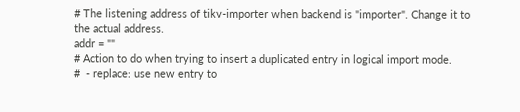# The listening address of tikv-importer when backend is "importer". Change it to the actual address.
addr = ""
# Action to do when trying to insert a duplicated entry in logical import mode.
#  - replace: use new entry to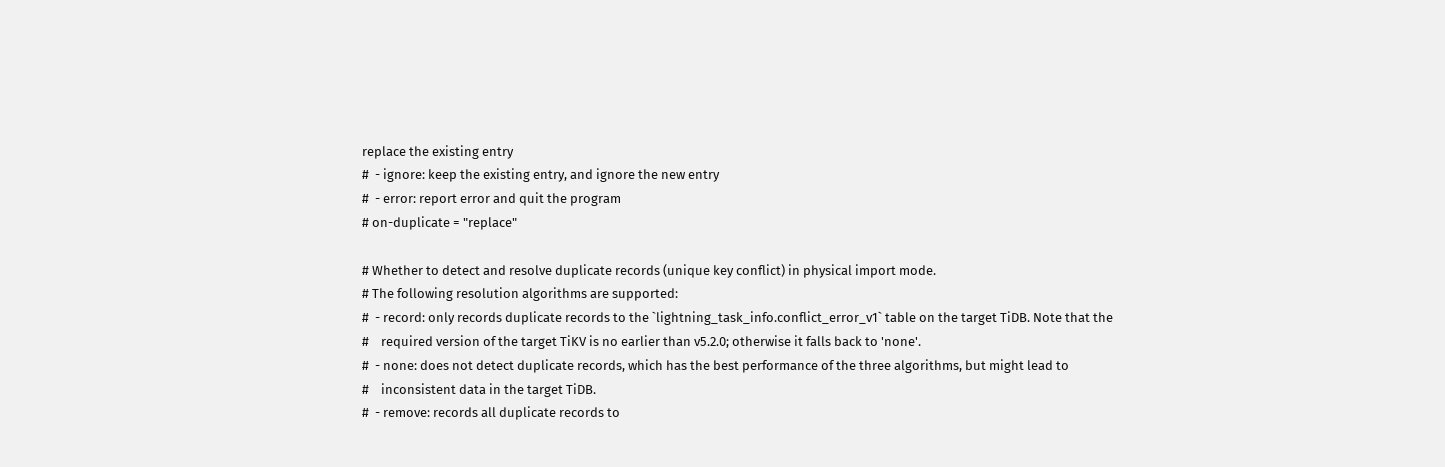replace the existing entry
#  - ignore: keep the existing entry, and ignore the new entry
#  - error: report error and quit the program
# on-duplicate = "replace"

# Whether to detect and resolve duplicate records (unique key conflict) in physical import mode.
# The following resolution algorithms are supported:
#  - record: only records duplicate records to the `lightning_task_info.conflict_error_v1` table on the target TiDB. Note that the
#    required version of the target TiKV is no earlier than v5.2.0; otherwise it falls back to 'none'.
#  - none: does not detect duplicate records, which has the best performance of the three algorithms, but might lead to
#    inconsistent data in the target TiDB.
#  - remove: records all duplicate records to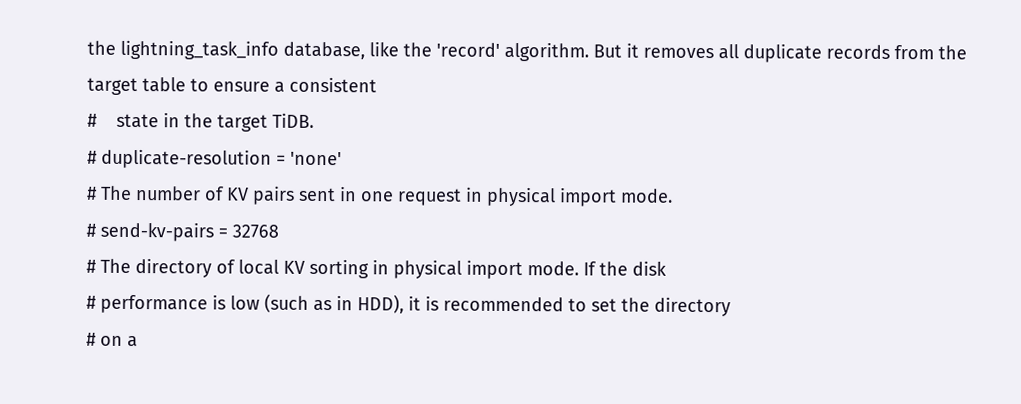the lightning_task_info database, like the 'record' algorithm. But it removes all duplicate records from the target table to ensure a consistent
#    state in the target TiDB.
# duplicate-resolution = 'none'
# The number of KV pairs sent in one request in physical import mode.
# send-kv-pairs = 32768
# The directory of local KV sorting in physical import mode. If the disk
# performance is low (such as in HDD), it is recommended to set the directory
# on a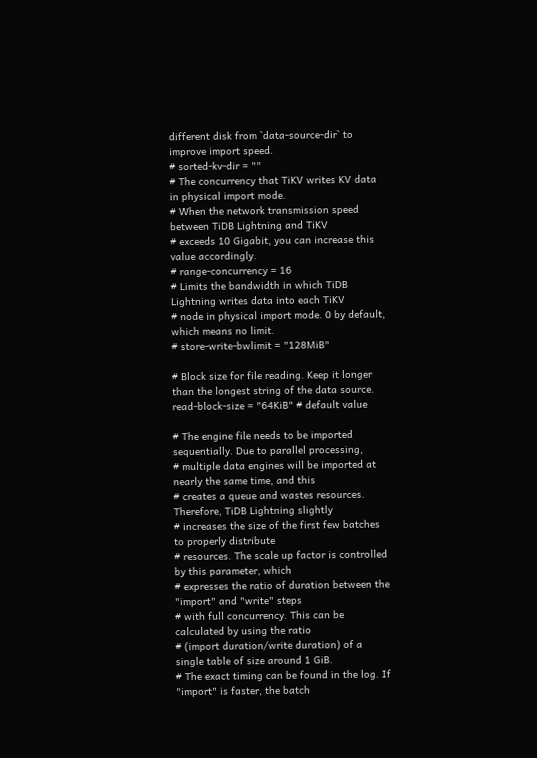different disk from `data-source-dir` to improve import speed.
# sorted-kv-dir = ""
# The concurrency that TiKV writes KV data in physical import mode.
# When the network transmission speed between TiDB Lightning and TiKV
# exceeds 10 Gigabit, you can increase this value accordingly.
# range-concurrency = 16
# Limits the bandwidth in which TiDB Lightning writes data into each TiKV
# node in physical import mode. 0 by default, which means no limit.
# store-write-bwlimit = "128MiB"

# Block size for file reading. Keep it longer than the longest string of the data source.
read-block-size = "64KiB" # default value

# The engine file needs to be imported sequentially. Due to parallel processing,
# multiple data engines will be imported at nearly the same time, and this
# creates a queue and wastes resources. Therefore, TiDB Lightning slightly
# increases the size of the first few batches to properly distribute
# resources. The scale up factor is controlled by this parameter, which
# expresses the ratio of duration between the "import" and "write" steps
# with full concurrency. This can be calculated by using the ratio
# (import duration/write duration) of a single table of size around 1 GiB.
# The exact timing can be found in the log. If "import" is faster, the batch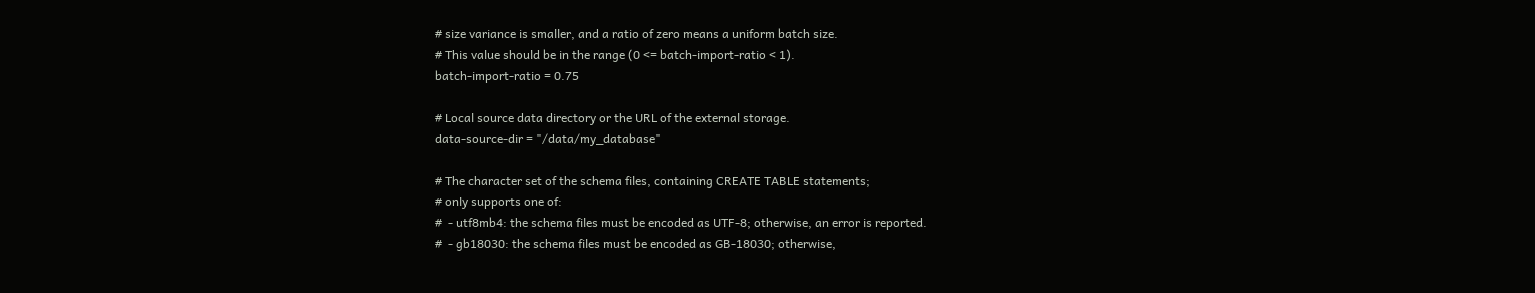# size variance is smaller, and a ratio of zero means a uniform batch size.
# This value should be in the range (0 <= batch-import-ratio < 1).
batch-import-ratio = 0.75

# Local source data directory or the URL of the external storage.
data-source-dir = "/data/my_database"

# The character set of the schema files, containing CREATE TABLE statements;
# only supports one of:
#  - utf8mb4: the schema files must be encoded as UTF-8; otherwise, an error is reported.
#  - gb18030: the schema files must be encoded as GB-18030; otherwise,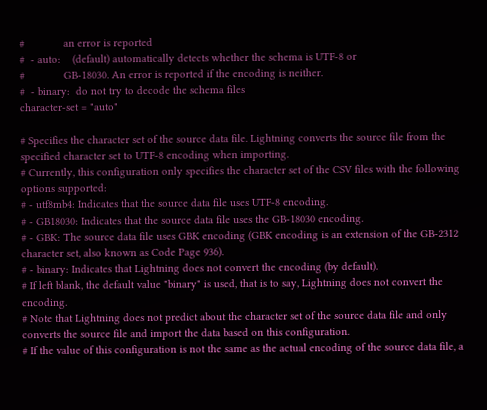#             an error is reported
#  - auto:    (default) automatically detects whether the schema is UTF-8 or
#             GB-18030. An error is reported if the encoding is neither.
#  - binary:  do not try to decode the schema files
character-set = "auto"

# Specifies the character set of the source data file. Lightning converts the source file from the specified character set to UTF-8 encoding when importing.
# Currently, this configuration only specifies the character set of the CSV files with the following options supported:
# - utf8mb4: Indicates that the source data file uses UTF-8 encoding.
# - GB18030: Indicates that the source data file uses the GB-18030 encoding.
# - GBK: The source data file uses GBK encoding (GBK encoding is an extension of the GB-2312 character set, also known as Code Page 936).
# - binary: Indicates that Lightning does not convert the encoding (by default).
# If left blank, the default value "binary" is used, that is to say, Lightning does not convert the encoding.
# Note that Lightning does not predict about the character set of the source data file and only converts the source file and import the data based on this configuration.
# If the value of this configuration is not the same as the actual encoding of the source data file, a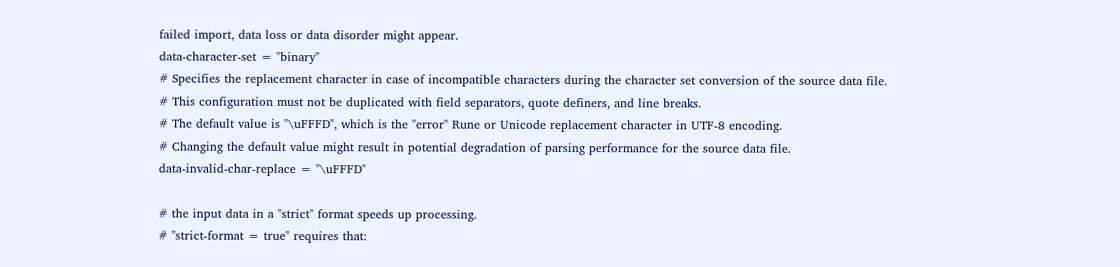failed import, data loss or data disorder might appear.
data-character-set = "binary"
# Specifies the replacement character in case of incompatible characters during the character set conversion of the source data file.
# This configuration must not be duplicated with field separators, quote definers, and line breaks.
# The default value is "\uFFFD", which is the "error" Rune or Unicode replacement character in UTF-8 encoding.
# Changing the default value might result in potential degradation of parsing performance for the source data file.
data-invalid-char-replace = "\uFFFD"

# the input data in a "strict" format speeds up processing.
# "strict-format = true" requires that: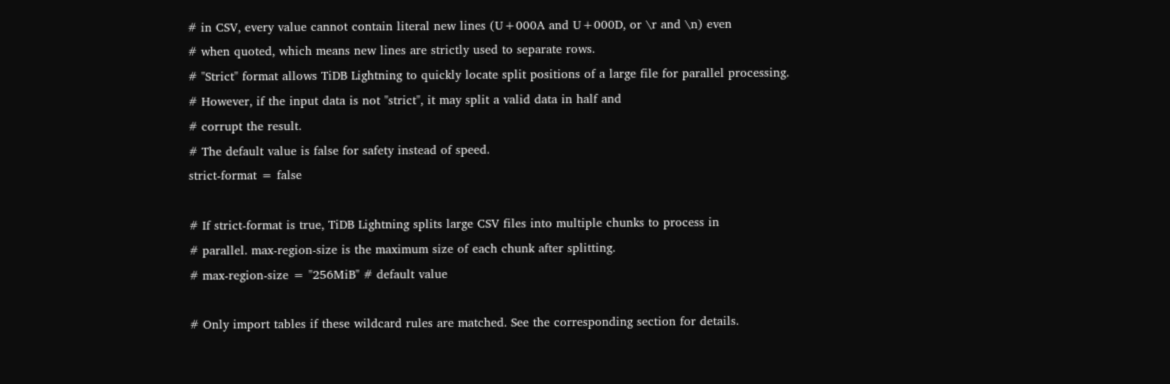# in CSV, every value cannot contain literal new lines (U+000A and U+000D, or \r and \n) even
# when quoted, which means new lines are strictly used to separate rows.
# "Strict" format allows TiDB Lightning to quickly locate split positions of a large file for parallel processing.
# However, if the input data is not "strict", it may split a valid data in half and
# corrupt the result.
# The default value is false for safety instead of speed.
strict-format = false

# If strict-format is true, TiDB Lightning splits large CSV files into multiple chunks to process in
# parallel. max-region-size is the maximum size of each chunk after splitting.
# max-region-size = "256MiB" # default value

# Only import tables if these wildcard rules are matched. See the corresponding section for details.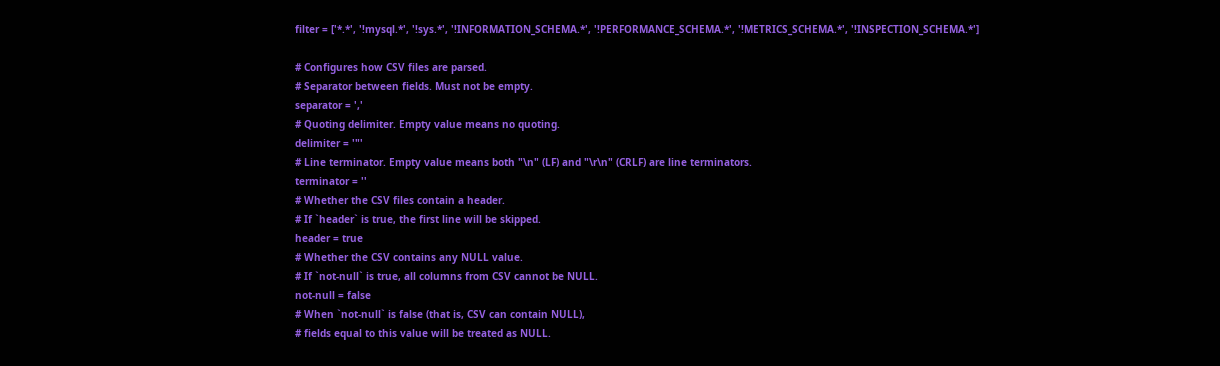filter = ['*.*', '!mysql.*', '!sys.*', '!INFORMATION_SCHEMA.*', '!PERFORMANCE_SCHEMA.*', '!METRICS_SCHEMA.*', '!INSPECTION_SCHEMA.*']

# Configures how CSV files are parsed.
# Separator between fields. Must not be empty.
separator = ','
# Quoting delimiter. Empty value means no quoting.
delimiter = '"'
# Line terminator. Empty value means both "\n" (LF) and "\r\n" (CRLF) are line terminators.
terminator = ''
# Whether the CSV files contain a header.
# If `header` is true, the first line will be skipped.
header = true
# Whether the CSV contains any NULL value.
# If `not-null` is true, all columns from CSV cannot be NULL.
not-null = false
# When `not-null` is false (that is, CSV can contain NULL),
# fields equal to this value will be treated as NULL.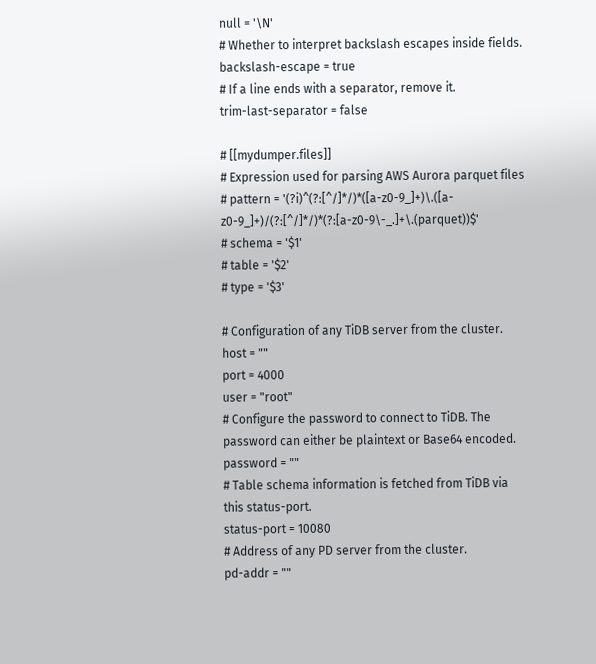null = '\N'
# Whether to interpret backslash escapes inside fields.
backslash-escape = true
# If a line ends with a separator, remove it.
trim-last-separator = false

# [[mydumper.files]]
# Expression used for parsing AWS Aurora parquet files
# pattern = '(?i)^(?:[^/]*/)*([a-z0-9_]+)\.([a-z0-9_]+)/(?:[^/]*/)*(?:[a-z0-9\-_.]+\.(parquet))$'
# schema = '$1'
# table = '$2'
# type = '$3'

# Configuration of any TiDB server from the cluster.
host = ""
port = 4000
user = "root"
# Configure the password to connect to TiDB. The password can either be plaintext or Base64 encoded.
password = ""
# Table schema information is fetched from TiDB via this status-port.
status-port = 10080
# Address of any PD server from the cluster.
pd-addr = ""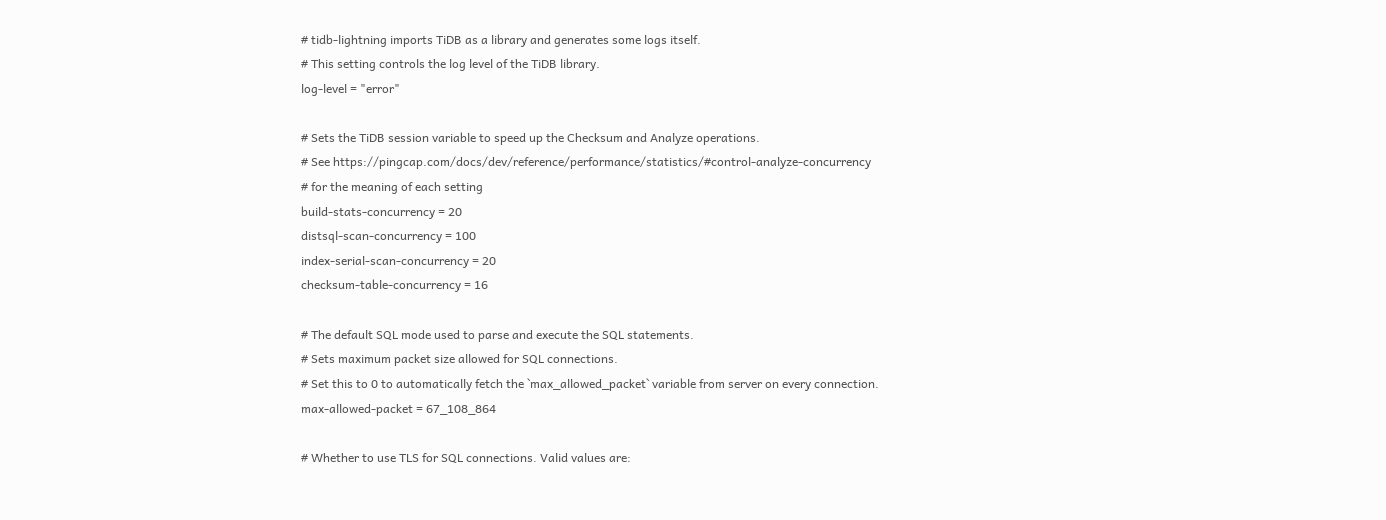# tidb-lightning imports TiDB as a library and generates some logs itself.
# This setting controls the log level of the TiDB library.
log-level = "error"

# Sets the TiDB session variable to speed up the Checksum and Analyze operations.
# See https://pingcap.com/docs/dev/reference/performance/statistics/#control-analyze-concurrency
# for the meaning of each setting
build-stats-concurrency = 20
distsql-scan-concurrency = 100
index-serial-scan-concurrency = 20
checksum-table-concurrency = 16

# The default SQL mode used to parse and execute the SQL statements.
# Sets maximum packet size allowed for SQL connections.
# Set this to 0 to automatically fetch the `max_allowed_packet` variable from server on every connection.
max-allowed-packet = 67_108_864

# Whether to use TLS for SQL connections. Valid values are: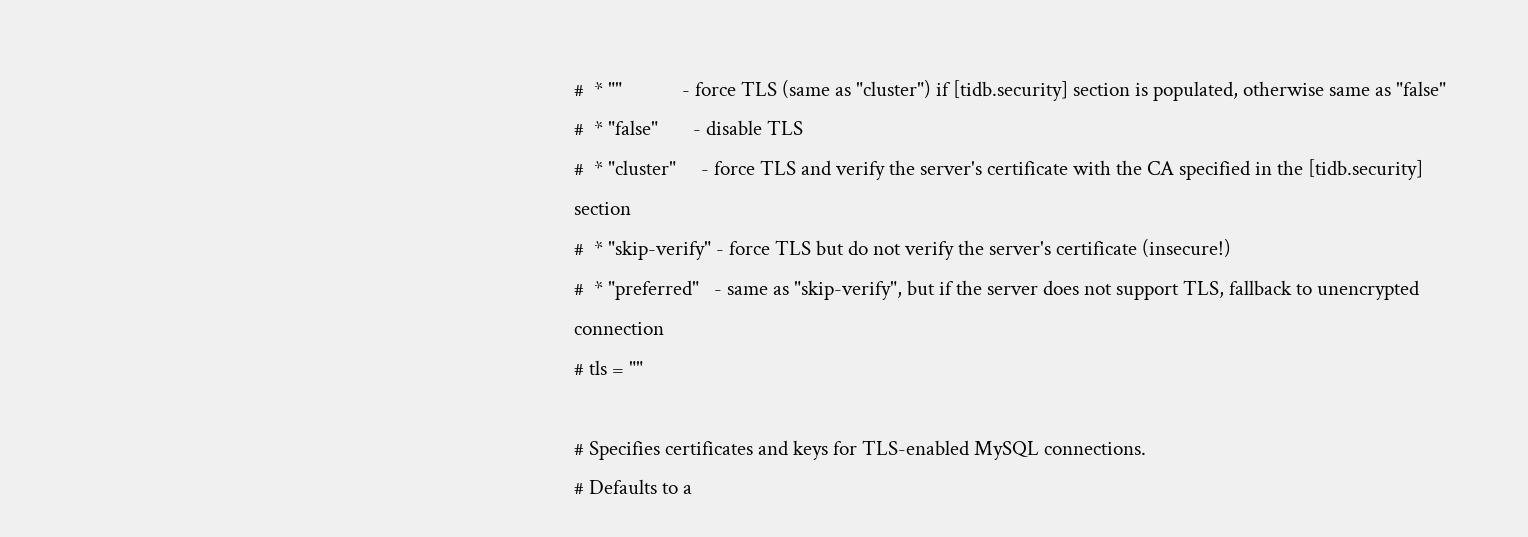#  * ""            - force TLS (same as "cluster") if [tidb.security] section is populated, otherwise same as "false"
#  * "false"       - disable TLS
#  * "cluster"     - force TLS and verify the server's certificate with the CA specified in the [tidb.security] section
#  * "skip-verify" - force TLS but do not verify the server's certificate (insecure!)
#  * "preferred"   - same as "skip-verify", but if the server does not support TLS, fallback to unencrypted connection
# tls = ""

# Specifies certificates and keys for TLS-enabled MySQL connections.
# Defaults to a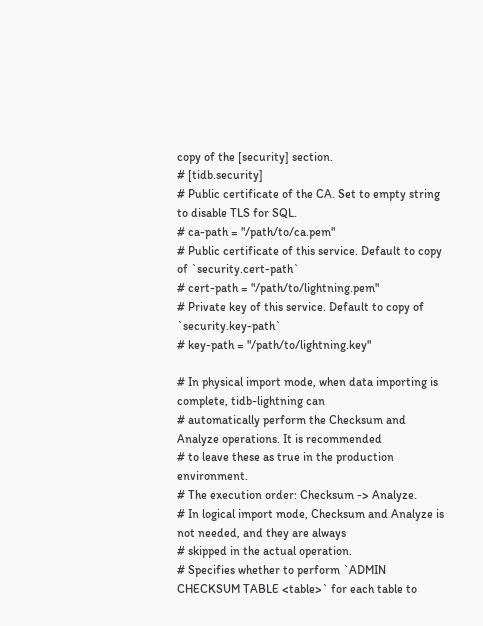copy of the [security] section.
# [tidb.security]
# Public certificate of the CA. Set to empty string to disable TLS for SQL.
# ca-path = "/path/to/ca.pem"
# Public certificate of this service. Default to copy of `security.cert-path`
# cert-path = "/path/to/lightning.pem"
# Private key of this service. Default to copy of `security.key-path`
# key-path = "/path/to/lightning.key"

# In physical import mode, when data importing is complete, tidb-lightning can
# automatically perform the Checksum and Analyze operations. It is recommended
# to leave these as true in the production environment.
# The execution order: Checksum -> Analyze.
# In logical import mode, Checksum and Analyze is not needed, and they are always
# skipped in the actual operation.
# Specifies whether to perform `ADMIN CHECKSUM TABLE <table>` for each table to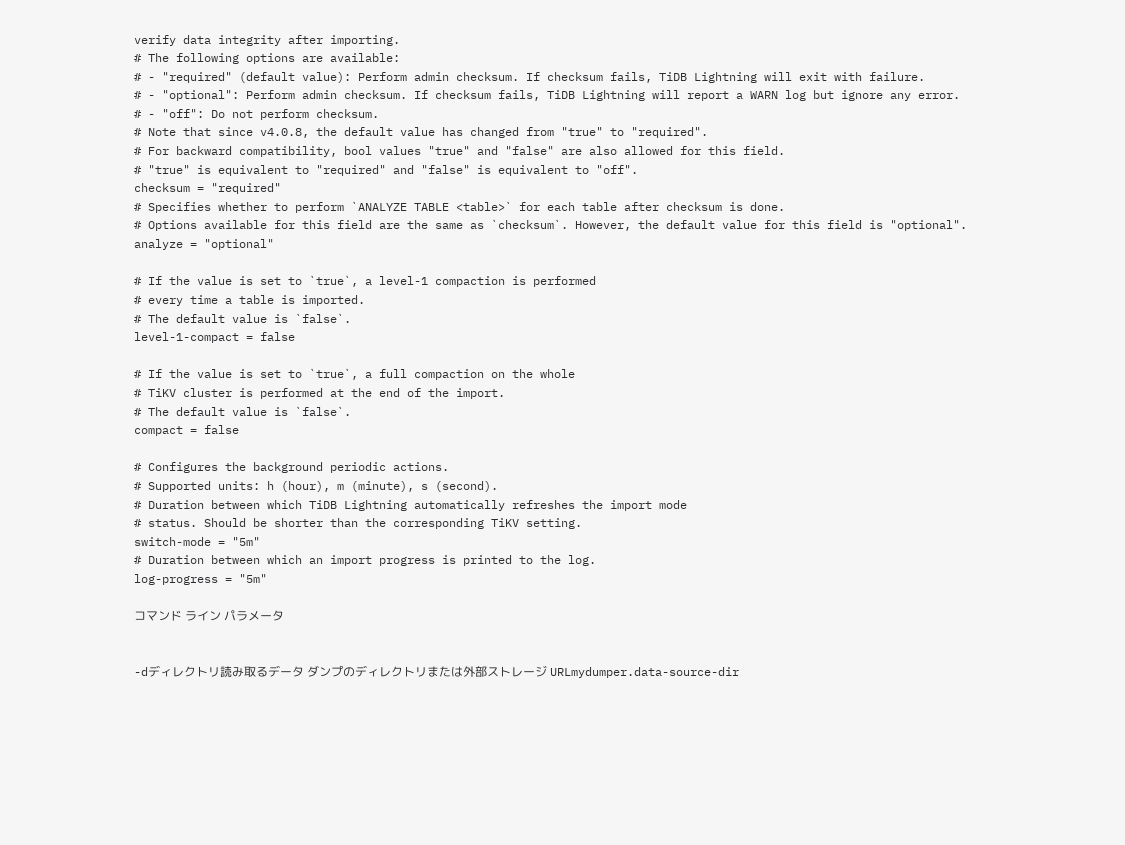verify data integrity after importing.
# The following options are available:
# - "required" (default value): Perform admin checksum. If checksum fails, TiDB Lightning will exit with failure.
# - "optional": Perform admin checksum. If checksum fails, TiDB Lightning will report a WARN log but ignore any error.
# - "off": Do not perform checksum.
# Note that since v4.0.8, the default value has changed from "true" to "required".
# For backward compatibility, bool values "true" and "false" are also allowed for this field.
# "true" is equivalent to "required" and "false" is equivalent to "off".
checksum = "required"
# Specifies whether to perform `ANALYZE TABLE <table>` for each table after checksum is done.
# Options available for this field are the same as `checksum`. However, the default value for this field is "optional".
analyze = "optional"

# If the value is set to `true`, a level-1 compaction is performed
# every time a table is imported.
# The default value is `false`.
level-1-compact = false

# If the value is set to `true`, a full compaction on the whole
# TiKV cluster is performed at the end of the import.
# The default value is `false`.
compact = false

# Configures the background periodic actions.
# Supported units: h (hour), m (minute), s (second).
# Duration between which TiDB Lightning automatically refreshes the import mode
# status. Should be shorter than the corresponding TiKV setting.
switch-mode = "5m"
# Duration between which an import progress is printed to the log.
log-progress = "5m"

コマンド ライン パラメータ


-dディレクトリ読み取るデータ ダンプのディレクトリまたは外部ストレージ URLmydumper.data-source-dir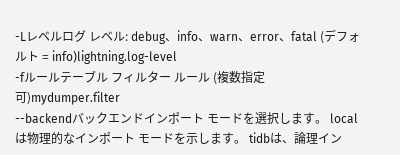-Lレベルログ レベル: debug、info、warn、error、fatal (デフォルト = info)lightning.log-level
-fルールテーブル フィルター ルール (複数指定可)mydumper.filter
--backendバックエンドインポート モードを選択します。 localは物理的なインポート モードを示します。 tidbは、論理イン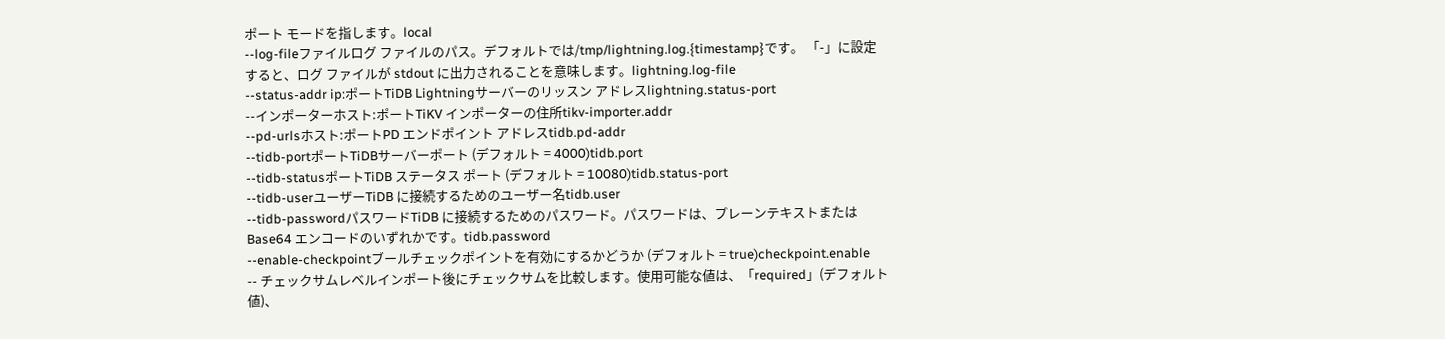ポート モードを指します。local
--log-fileファイルログ ファイルのパス。デフォルトでは/tmp/lightning.log.{timestamp}です。 「-」に設定すると、ログ ファイルが stdout に出力されることを意味します。lightning.log-file
--status-addr ip:ポートTiDB Lightningサーバーのリッスン アドレスlightning.status-port
--インポーターホスト:ポートTiKV インポーターの住所tikv-importer.addr
--pd-urlsホスト:ポートPD エンドポイント アドレスtidb.pd-addr
--tidb-portポートTiDBサーバーポート (デフォルト = 4000)tidb.port
--tidb-statusポートTiDB ステータス ポート (デフォルト = 10080)tidb.status-port
--tidb-userユーザーTiDB に接続するためのユーザー名tidb.user
--tidb-passwordパスワードTiDB に接続するためのパスワード。パスワードは、プレーンテキストまたは Base64 エンコードのいずれかです。tidb.password
--enable-checkpointブールチェックポイントを有効にするかどうか (デフォルト = true)checkpoint.enable
-- チェックサムレベルインポート後にチェックサムを比較します。使用可能な値は、「required」(デフォルト値)、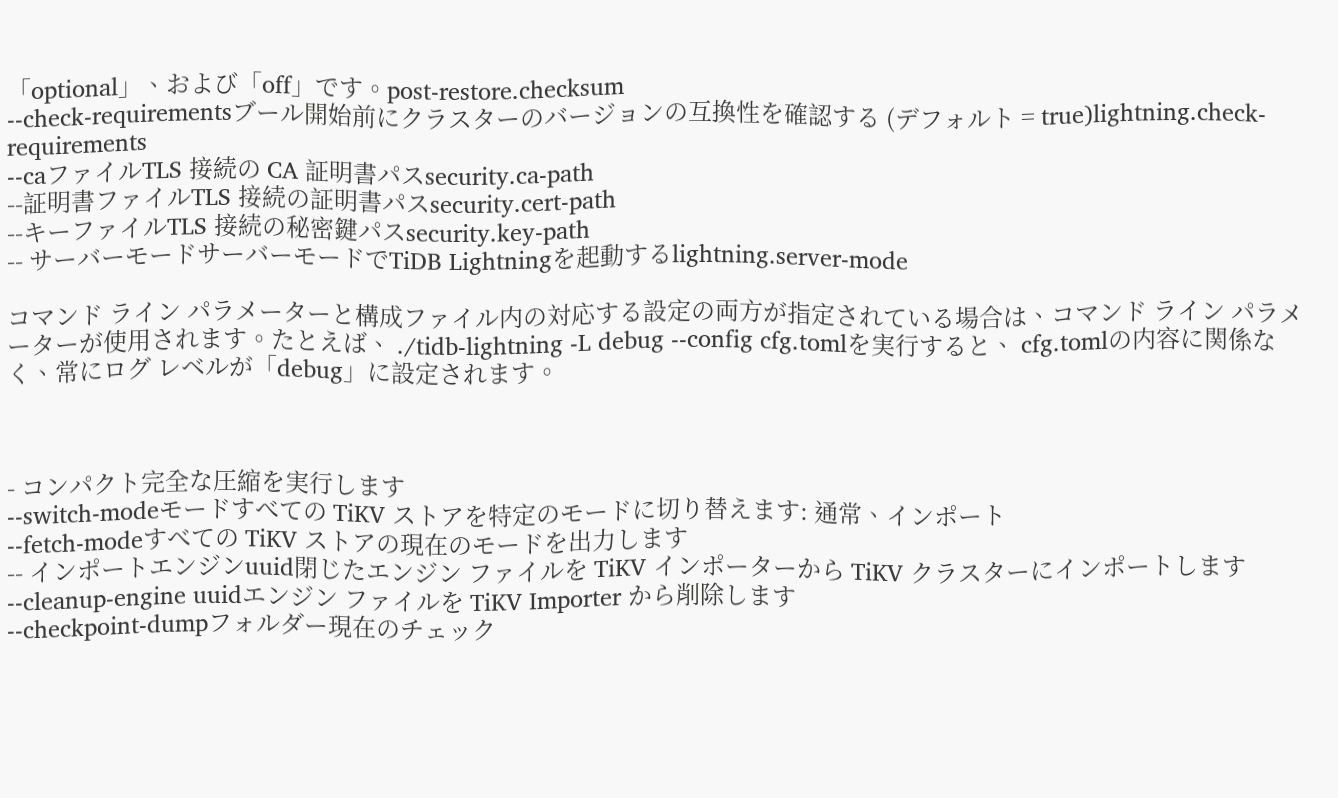「optional」、および「off」です。post-restore.checksum
--check-requirementsブール開始前にクラスターのバージョンの互換性を確認する (デフォルト = true)lightning.check-requirements
--caファイルTLS 接続の CA 証明書パスsecurity.ca-path
--証明書ファイルTLS 接続の証明書パスsecurity.cert-path
--キーファイルTLS 接続の秘密鍵パスsecurity.key-path
-- サーバーモードサーバーモードでTiDB Lightningを起動するlightning.server-mode

コマンド ライン パラメーターと構成ファイル内の対応する設定の両方が指定されている場合は、コマンド ライン パラメーターが使用されます。たとえば、 ./tidb-lightning -L debug --config cfg.tomlを実行すると、 cfg.tomlの内容に関係なく、常にログ レベルが「debug」に設定されます。



- コンパクト完全な圧縮を実行します
--switch-modeモードすべての TiKV ストアを特定のモードに切り替えます: 通常、インポート
--fetch-modeすべての TiKV ストアの現在のモードを出力します
-- インポートエンジンuuid閉じたエンジン ファイルを TiKV インポーターから TiKV クラスターにインポートします
--cleanup-engine uuidエンジン ファイルを TiKV Importer から削除します
--checkpoint-dumpフォルダー現在のチェック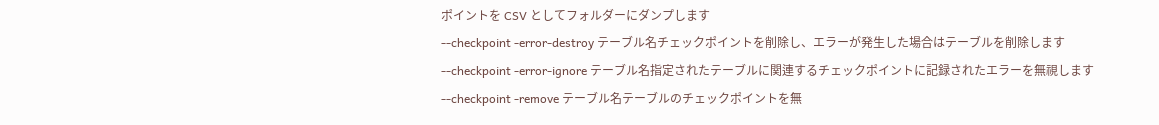ポイントを CSV としてフォルダーにダンプします
--checkpoint -error-destroy テーブル名チェックポイントを削除し、エラーが発生した場合はテーブルを削除します
--checkpoint -error-ignore テーブル名指定されたテーブルに関連するチェックポイントに記録されたエラーを無視します
--checkpoint -remove テーブル名テーブルのチェックポイントを無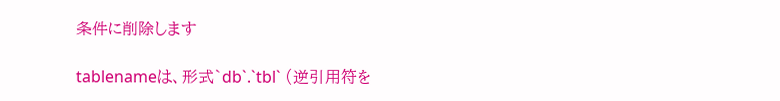条件に削除します

tablenameは、形式`db`.`tbl` (逆引用符を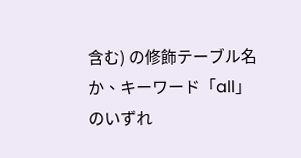含む) の修飾テーブル名か、キーワード「all」のいずれ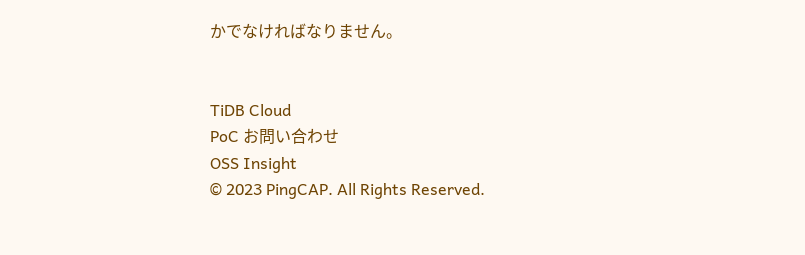かでなければなりません。


TiDB Cloud
PoC お問い合わせ
OSS Insight
© 2023 PingCAP. All Rights Reserved.